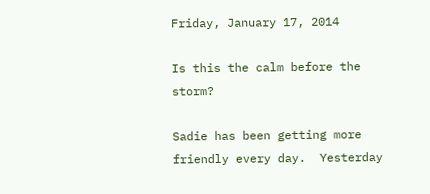Friday, January 17, 2014

Is this the calm before the storm?

Sadie has been getting more friendly every day.  Yesterday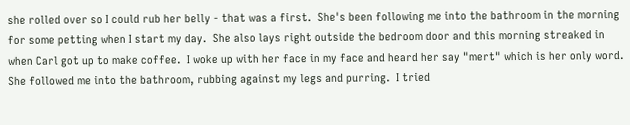she rolled over so I could rub her belly - that was a first.  She's been following me into the bathroom in the morning for some petting when I start my day.  She also lays right outside the bedroom door and this morning streaked in when Carl got up to make coffee.  I woke up with her face in my face and heard her say "mert" which is her only word.  She followed me into the bathroom, rubbing against my legs and purring.  I tried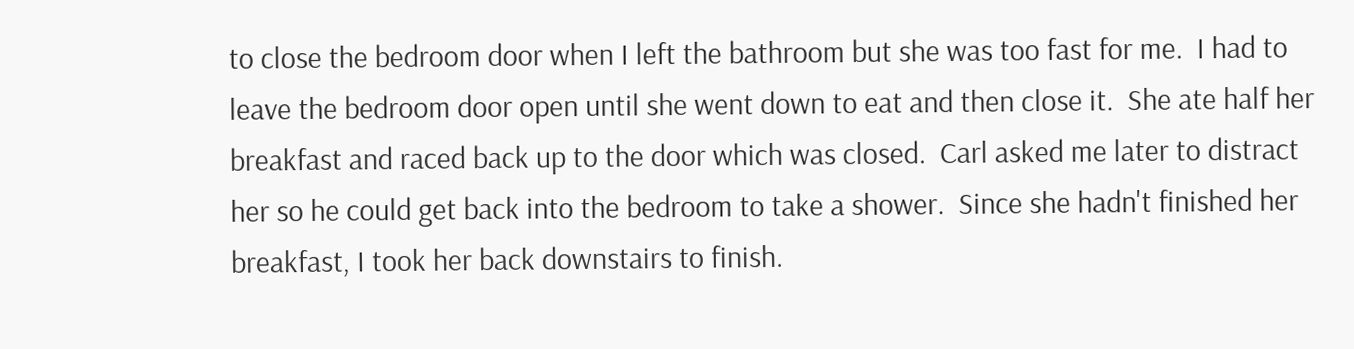to close the bedroom door when I left the bathroom but she was too fast for me.  I had to leave the bedroom door open until she went down to eat and then close it.  She ate half her breakfast and raced back up to the door which was closed.  Carl asked me later to distract her so he could get back into the bedroom to take a shower.  Since she hadn't finished her breakfast, I took her back downstairs to finish.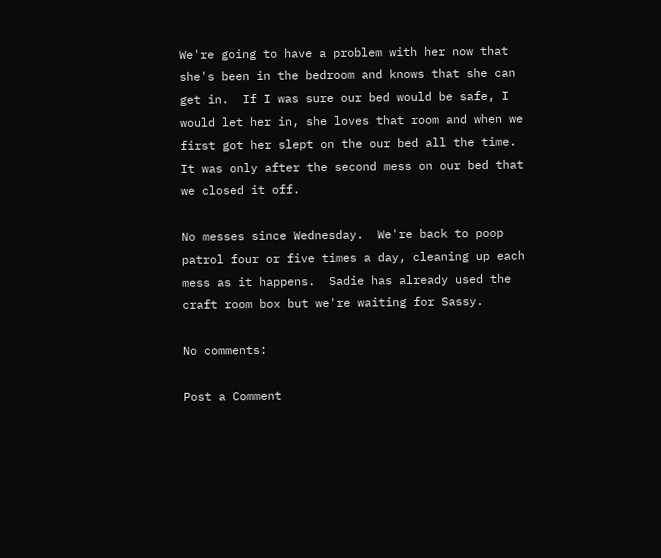We're going to have a problem with her now that she's been in the bedroom and knows that she can get in.  If I was sure our bed would be safe, I would let her in, she loves that room and when we first got her slept on the our bed all the time.  It was only after the second mess on our bed that we closed it off.

No messes since Wednesday.  We're back to poop patrol four or five times a day, cleaning up each mess as it happens.  Sadie has already used the craft room box but we're waiting for Sassy.

No comments:

Post a Comment